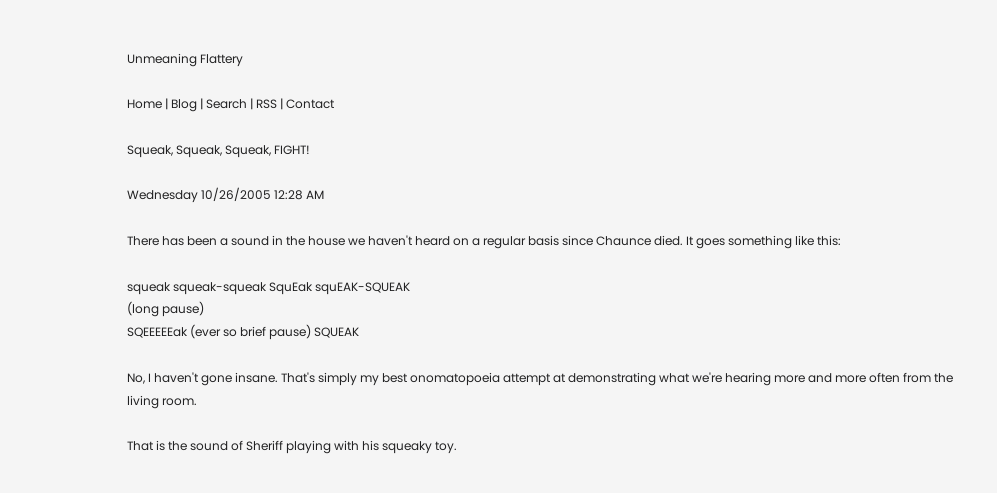Unmeaning Flattery

Home | Blog | Search | RSS | Contact

Squeak, Squeak, Squeak, FIGHT!

Wednesday 10/26/2005 12:28 AM

There has been a sound in the house we haven't heard on a regular basis since Chaunce died. It goes something like this:

squeak squeak-squeak SquEak squEAK-SQUEAK
(long pause)
SQEEEEEak (ever so brief pause) SQUEAK

No, I haven't gone insane. That's simply my best onomatopoeia attempt at demonstrating what we're hearing more and more often from the living room.

That is the sound of Sheriff playing with his squeaky toy.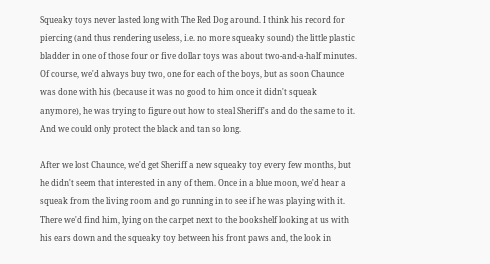Squeaky toys never lasted long with The Red Dog around. I think his record for piercing (and thus rendering useless, i.e. no more squeaky sound) the little plastic bladder in one of those four or five dollar toys was about two-and-a-half minutes. Of course, we'd always buy two, one for each of the boys, but as soon Chaunce was done with his (because it was no good to him once it didn't squeak anymore), he was trying to figure out how to steal Sheriff's and do the same to it. And we could only protect the black and tan so long.

After we lost Chaunce, we'd get Sheriff a new squeaky toy every few months, but he didn't seem that interested in any of them. Once in a blue moon, we'd hear a squeak from the living room and go running in to see if he was playing with it. There we'd find him, lying on the carpet next to the bookshelf looking at us with his ears down and the squeaky toy between his front paws and, the look in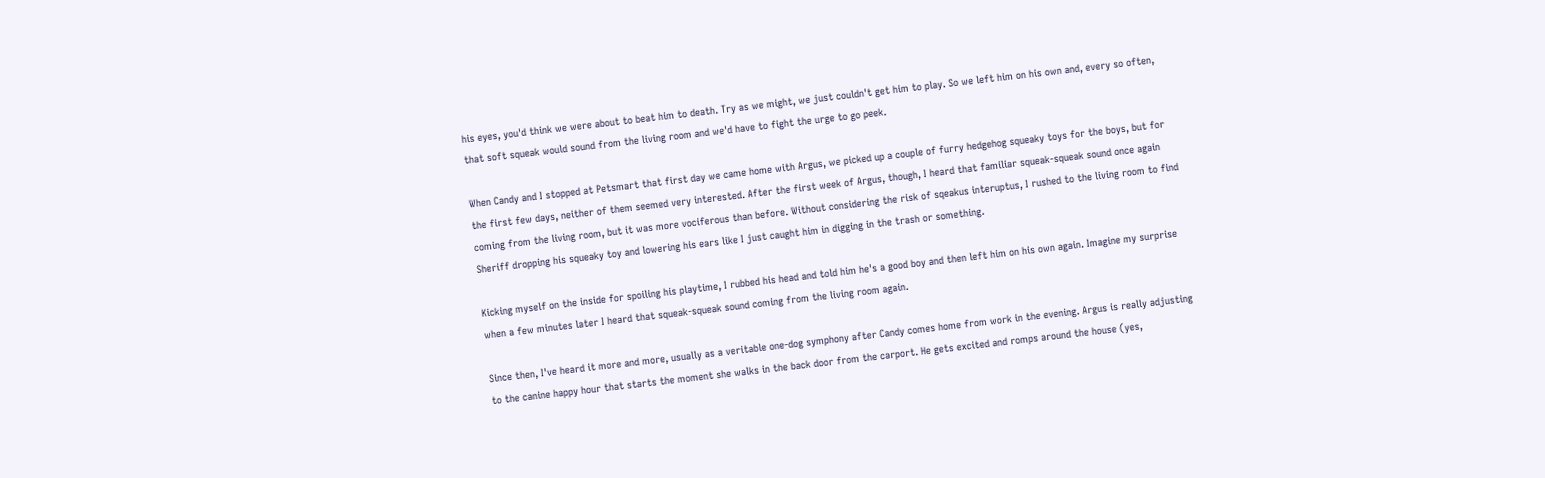his eyes, you'd think we were about to beat him to death. Try as we might, we just couldn't get him to play. So we left him on his own and, every so often, that soft squeak would sound from the living room and we'd have to fight the urge to go peek.

When Candy and I stopped at Petsmart that first day we came home with Argus, we picked up a couple of furry hedgehog squeaky toys for the boys, but for the first few days, neither of them seemed very interested. After the first week of Argus, though, I heard that familiar squeak-squeak sound once again coming from the living room, but it was more vociferous than before. Without considering the risk of sqeakus interuptus, I rushed to the living room to find Sheriff dropping his squeaky toy and lowering his ears like I just caught him in digging in the trash or something.

Kicking myself on the inside for spoiling his playtime, I rubbed his head and told him he's a good boy and then left him on his own again. Imagine my surprise when a few minutes later I heard that squeak-squeak sound coming from the living room again.

Since then, I've heard it more and more, usually as a veritable one-dog symphony after Candy comes home from work in the evening. Argus is really adjusting to the canine happy hour that starts the moment she walks in the back door from the carport. He gets excited and romps around the house (yes,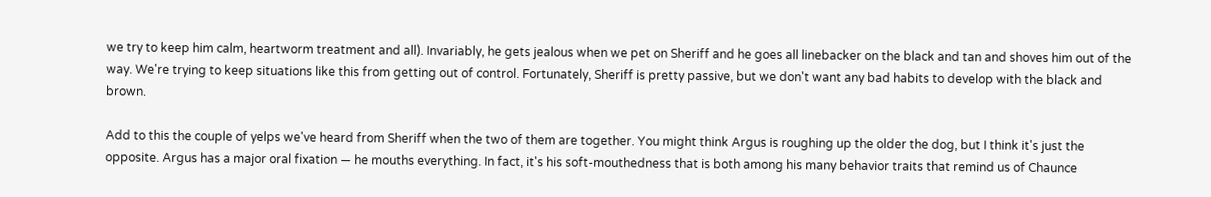we try to keep him calm, heartworm treatment and all). Invariably, he gets jealous when we pet on Sheriff and he goes all linebacker on the black and tan and shoves him out of the way. We're trying to keep situations like this from getting out of control. Fortunately, Sheriff is pretty passive, but we don't want any bad habits to develop with the black and brown.

Add to this the couple of yelps we've heard from Sheriff when the two of them are together. You might think Argus is roughing up the older the dog, but I think it's just the opposite. Argus has a major oral fixation — he mouths everything. In fact, it's his soft-mouthedness that is both among his many behavior traits that remind us of Chaunce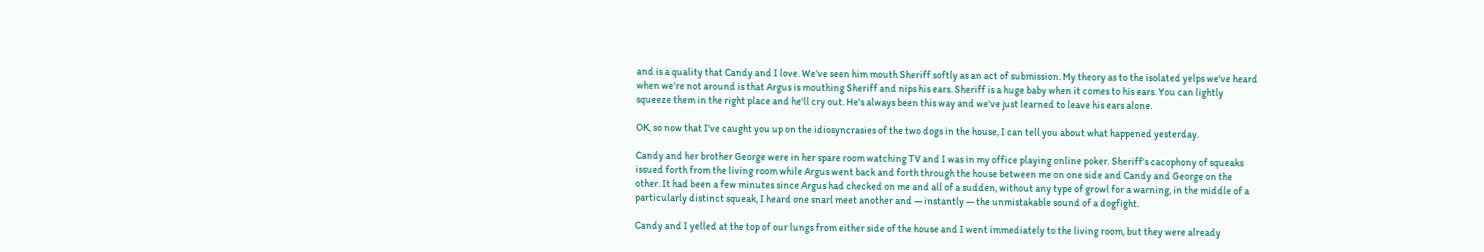and is a quality that Candy and I love. We've seen him mouth Sheriff softly as an act of submission. My theory as to the isolated yelps we've heard when we're not around is that Argus is mouthing Sheriff and nips his ears. Sheriff is a huge baby when it comes to his ears. You can lightly squeeze them in the right place and he'll cry out. He's always been this way and we've just learned to leave his ears alone.

OK, so now that I've caught you up on the idiosyncrasies of the two dogs in the house, I can tell you about what happened yesterday.

Candy and her brother George were in her spare room watching TV and I was in my office playing online poker. Sheriff's cacophony of squeaks issued forth from the living room while Argus went back and forth through the house between me on one side and Candy and George on the other. It had been a few minutes since Argus had checked on me and all of a sudden, without any type of growl for a warning, in the middle of a particularly distinct squeak, I heard one snarl meet another and — instantly — the unmistakable sound of a dogfight.

Candy and I yelled at the top of our lungs from either side of the house and I went immediately to the living room, but they were already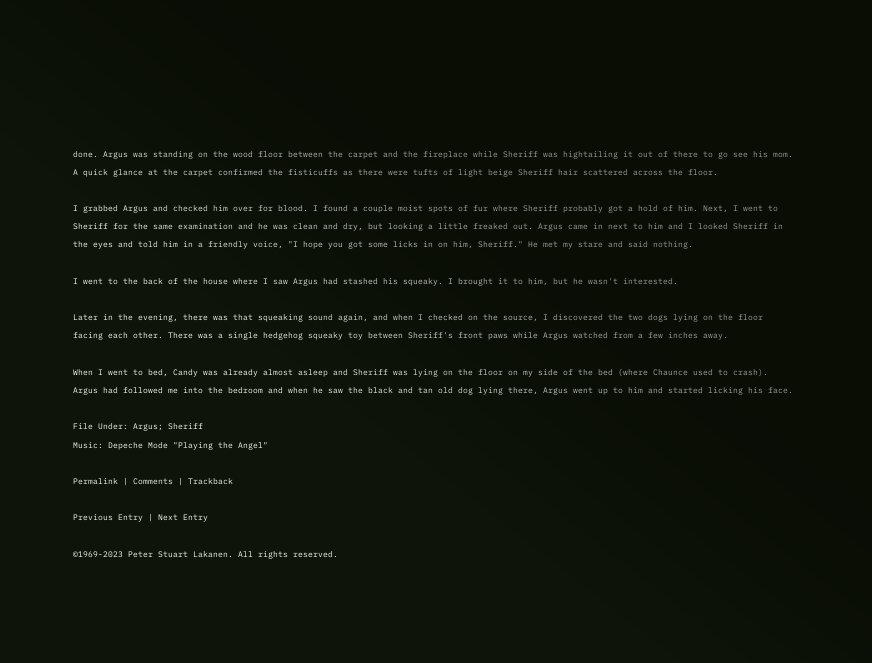done. Argus was standing on the wood floor between the carpet and the fireplace while Sheriff was hightailing it out of there to go see his mom. A quick glance at the carpet confirmed the fisticuffs as there were tufts of light beige Sheriff hair scattered across the floor.

I grabbed Argus and checked him over for blood. I found a couple moist spots of fur where Sheriff probably got a hold of him. Next, I went to Sheriff for the same examination and he was clean and dry, but looking a little freaked out. Argus came in next to him and I looked Sheriff in the eyes and told him in a friendly voice, "I hope you got some licks in on him, Sheriff." He met my stare and said nothing.

I went to the back of the house where I saw Argus had stashed his squeaky. I brought it to him, but he wasn't interested.

Later in the evening, there was that squeaking sound again, and when I checked on the source, I discovered the two dogs lying on the floor facing each other. There was a single hedgehog squeaky toy between Sheriff's front paws while Argus watched from a few inches away.

When I went to bed, Candy was already almost asleep and Sheriff was lying on the floor on my side of the bed (where Chaunce used to crash). Argus had followed me into the bedroom and when he saw the black and tan old dog lying there, Argus went up to him and started licking his face.

File Under: Argus; Sheriff
Music: Depeche Mode "Playing the Angel"

Permalink | Comments | Trackback

Previous Entry | Next Entry

©1969-2023 Peter Stuart Lakanen. All rights reserved.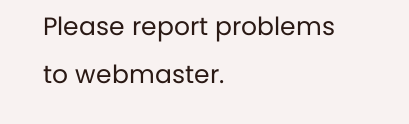Please report problems to webmaster.